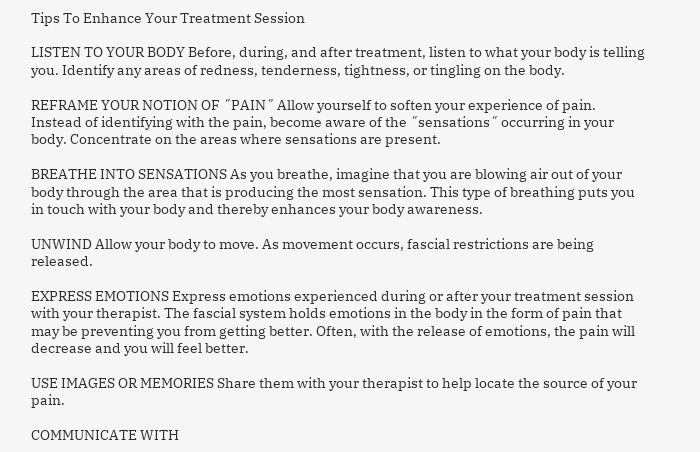Tips To Enhance Your Treatment Session

LISTEN TO YOUR BODY Before, during, and after treatment, listen to what your body is telling you. Identify any areas of redness, tenderness, tightness, or tingling on the body.

REFRAME YOUR NOTION OF ˝PAIN˝ Allow yourself to soften your experience of pain. Instead of identifying with the pain, become aware of the ˝sensations˝ occurring in your body. Concentrate on the areas where sensations are present.

BREATHE INTO SENSATIONS As you breathe, imagine that you are blowing air out of your body through the area that is producing the most sensation. This type of breathing puts you in touch with your body and thereby enhances your body awareness.

UNWIND Allow your body to move. As movement occurs, fascial restrictions are being released.

EXPRESS EMOTIONS Express emotions experienced during or after your treatment session with your therapist. The fascial system holds emotions in the body in the form of pain that may be preventing you from getting better. Often, with the release of emotions, the pain will decrease and you will feel better.

USE IMAGES OR MEMORIES Share them with your therapist to help locate the source of your pain.

COMMUNICATE WITH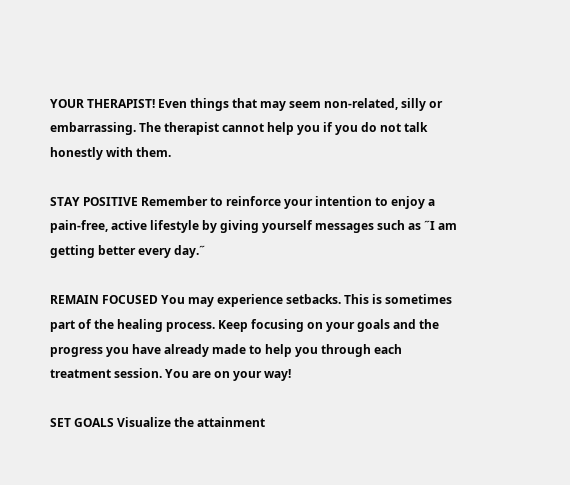YOUR THERAPIST! Even things that may seem non-related, silly or embarrassing. The therapist cannot help you if you do not talk honestly with them.

STAY POSITIVE Remember to reinforce your intention to enjoy a pain-free, active lifestyle by giving yourself messages such as ˝I am getting better every day.˝

REMAIN FOCUSED You may experience setbacks. This is sometimes part of the healing process. Keep focusing on your goals and the progress you have already made to help you through each treatment session. You are on your way!

SET GOALS Visualize the attainment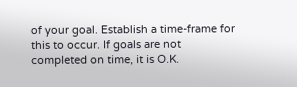of your goal. Establish a time-frame for this to occur. If goals are not completed on time, it is O.K.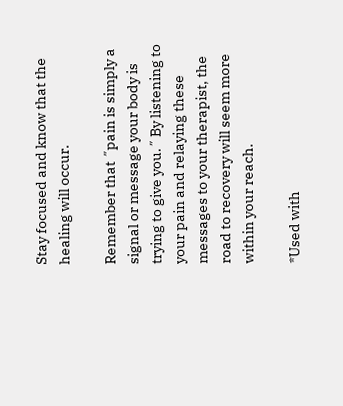Stay focused and know that the healing will occur.

Remember that ˝pain is simply a signal or message your body is trying to give you.˝ By listening to your pain and relaying these messages to your therapist, the road to recovery will seem more within your reach.

*Used with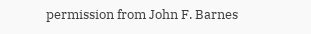permission from John F. Barnes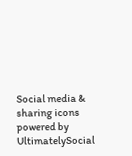Social media & sharing icons powered by UltimatelySocial